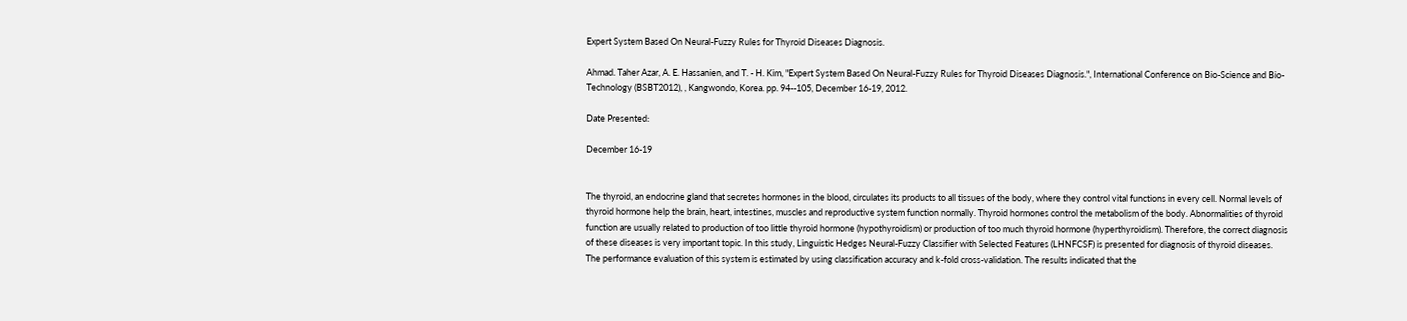Expert System Based On Neural-Fuzzy Rules for Thyroid Diseases Diagnosis.

Ahmad. Taher Azar, A. E. Hassanien, and T. - H. Kim, "Expert System Based On Neural-Fuzzy Rules for Thyroid Diseases Diagnosis.", International Conference on Bio-Science and Bio-Technology (BSBT2012), , Kangwondo, Korea. pp. 94--105, December 16-19, 2012.

Date Presented:

December 16-19


The thyroid, an endocrine gland that secretes hormones in the blood, circulates its products to all tissues of the body, where they control vital functions in every cell. Normal levels of thyroid hormone help the brain, heart, intestines, muscles and reproductive system function normally. Thyroid hormones control the metabolism of the body. Abnormalities of thyroid function are usually related to production of too little thyroid hormone (hypothyroidism) or production of too much thyroid hormone (hyperthyroidism). Therefore, the correct diagnosis of these diseases is very important topic. In this study, Linguistic Hedges Neural-Fuzzy Classifier with Selected Features (LHNFCSF) is presented for diagnosis of thyroid diseases. The performance evaluation of this system is estimated by using classification accuracy and k-fold cross-validation. The results indicated that the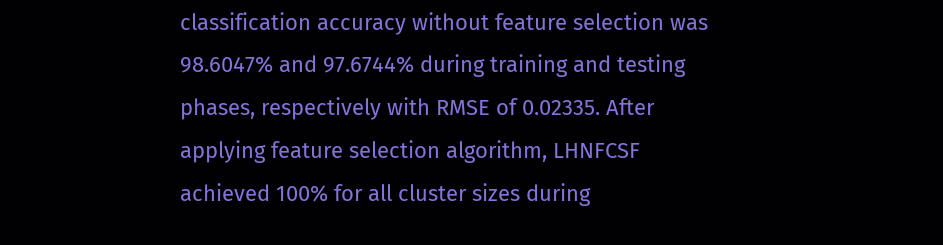classification accuracy without feature selection was 98.6047% and 97.6744% during training and testing phases, respectively with RMSE of 0.02335. After applying feature selection algorithm, LHNFCSF achieved 100% for all cluster sizes during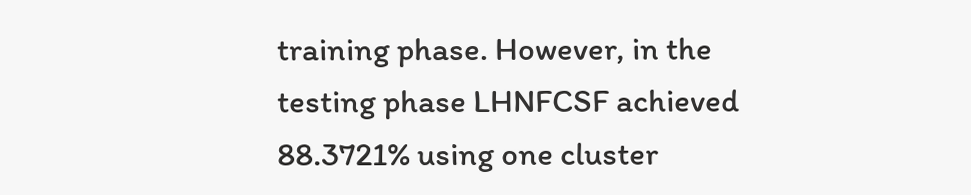training phase. However, in the testing phase LHNFCSF achieved 88.3721% using one cluster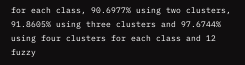for each class, 90.6977% using two clusters, 91.8605% using three clusters and 97.6744% using four clusters for each class and 12 fuzzy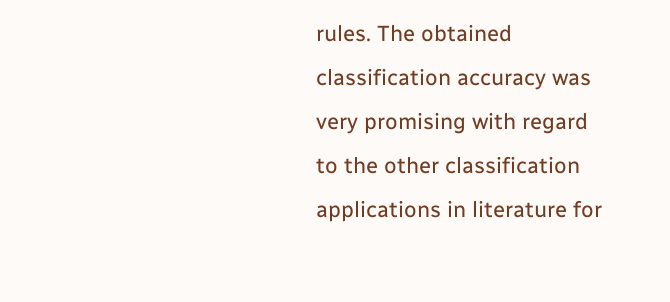rules. The obtained classification accuracy was very promising with regard to the other classification applications in literature for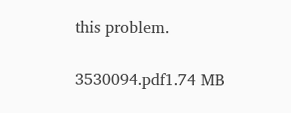this problem.

3530094.pdf1.74 MB